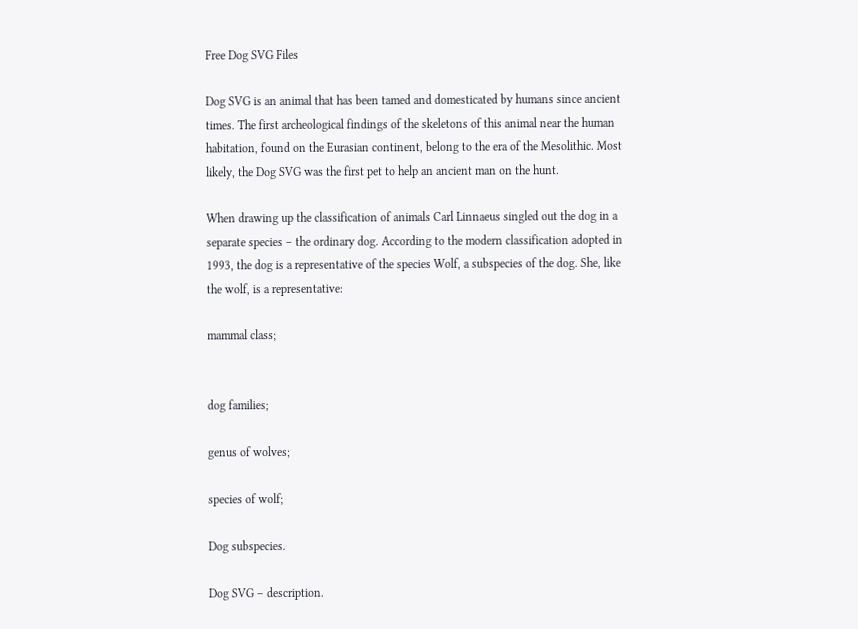Free Dog SVG Files

Dog SVG is an animal that has been tamed and domesticated by humans since ancient times. The first archeological findings of the skeletons of this animal near the human habitation, found on the Eurasian continent, belong to the era of the Mesolithic. Most likely, the Dog SVG was the first pet to help an ancient man on the hunt.

When drawing up the classification of animals Carl Linnaeus singled out the dog in a separate species – the ordinary dog. According to the modern classification adopted in 1993, the dog is a representative of the species Wolf, a subspecies of the dog. She, like the wolf, is a representative:

mammal class;


dog families;

genus of wolves;

species of wolf;

Dog subspecies.

Dog SVG – description.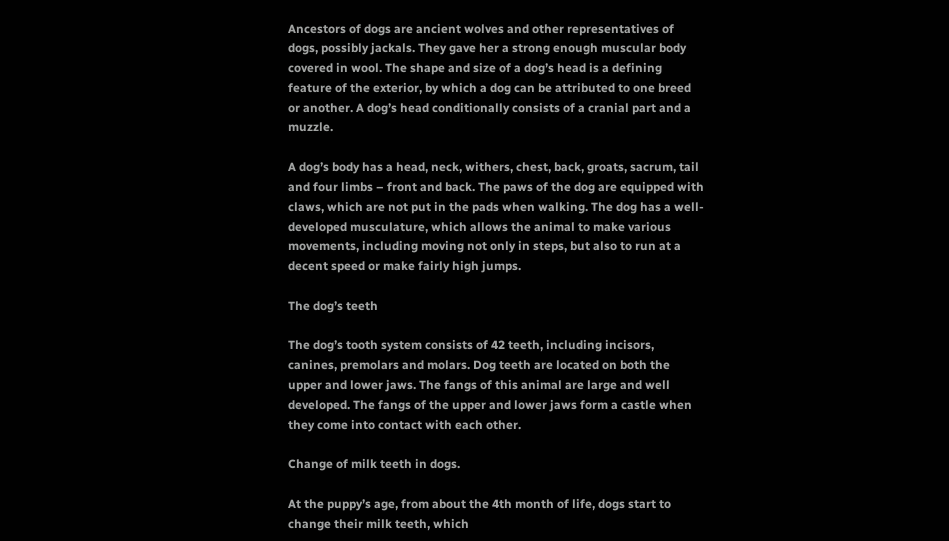Ancestors of dogs are ancient wolves and other representatives of dogs, possibly jackals. They gave her a strong enough muscular body covered in wool. The shape and size of a dog’s head is a defining feature of the exterior, by which a dog can be attributed to one breed or another. A dog’s head conditionally consists of a cranial part and a muzzle.

A dog’s body has a head, neck, withers, chest, back, groats, sacrum, tail and four limbs – front and back. The paws of the dog are equipped with claws, which are not put in the pads when walking. The dog has a well-developed musculature, which allows the animal to make various movements, including moving not only in steps, but also to run at a decent speed or make fairly high jumps.

The dog’s teeth

The dog’s tooth system consists of 42 teeth, including incisors, canines, premolars and molars. Dog teeth are located on both the upper and lower jaws. The fangs of this animal are large and well developed. The fangs of the upper and lower jaws form a castle when they come into contact with each other.

Change of milk teeth in dogs.

At the puppy’s age, from about the 4th month of life, dogs start to change their milk teeth, which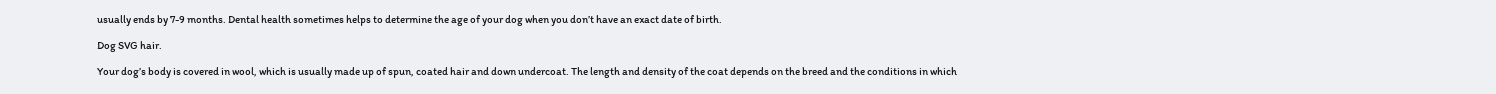usually ends by 7-9 months. Dental health sometimes helps to determine the age of your dog when you don’t have an exact date of birth.

Dog SVG hair.

Your dog’s body is covered in wool, which is usually made up of spun, coated hair and down undercoat. The length and density of the coat depends on the breed and the conditions in which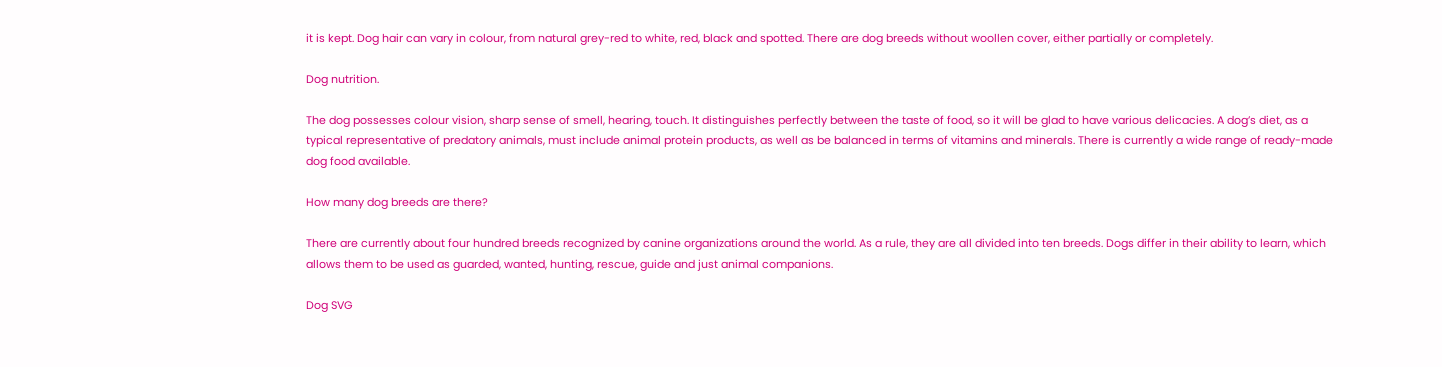it is kept. Dog hair can vary in colour, from natural grey-red to white, red, black and spotted. There are dog breeds without woollen cover, either partially or completely.

Dog nutrition.

The dog possesses colour vision, sharp sense of smell, hearing, touch. It distinguishes perfectly between the taste of food, so it will be glad to have various delicacies. A dog’s diet, as a typical representative of predatory animals, must include animal protein products, as well as be balanced in terms of vitamins and minerals. There is currently a wide range of ready-made dog food available.

How many dog breeds are there?

There are currently about four hundred breeds recognized by canine organizations around the world. As a rule, they are all divided into ten breeds. Dogs differ in their ability to learn, which allows them to be used as guarded, wanted, hunting, rescue, guide and just animal companions.

Dog SVG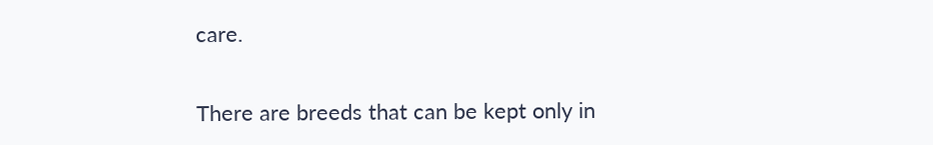care.

There are breeds that can be kept only in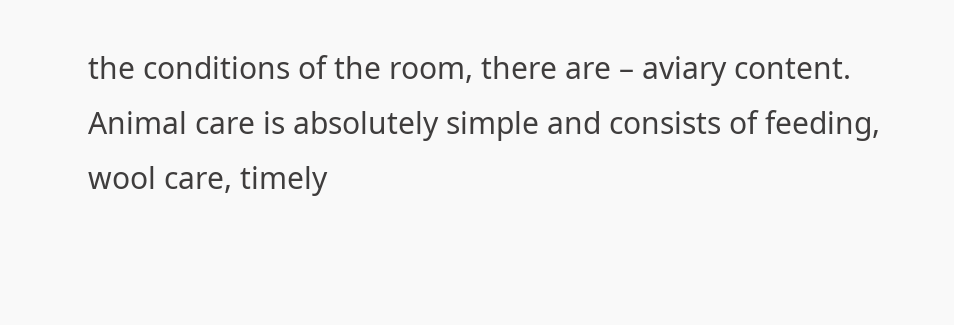the conditions of the room, there are – aviary content. Animal care is absolutely simple and consists of feeding, wool care, timely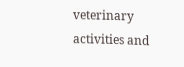veterinary activities and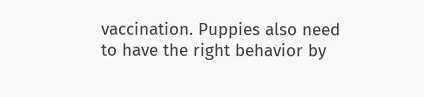vaccination. Puppies also need to have the right behavior by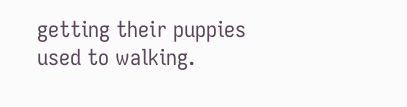getting their puppies used to walking.